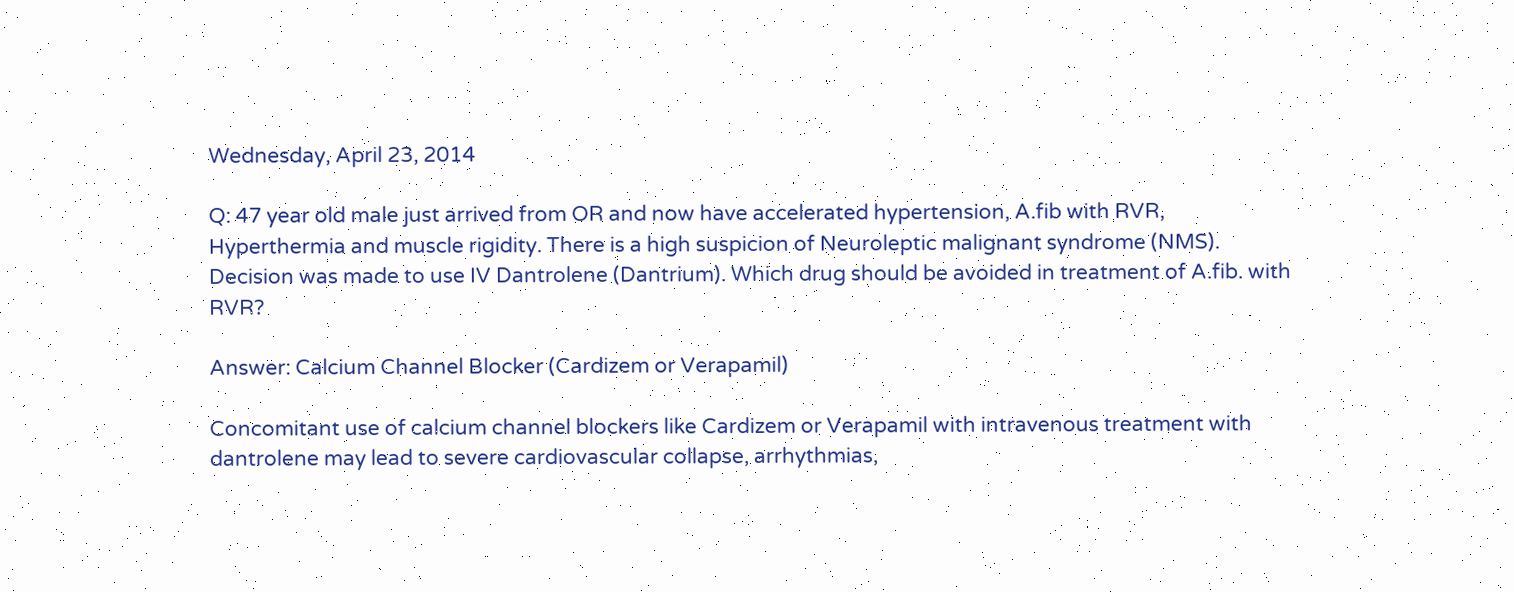Wednesday, April 23, 2014

Q: 47 year old male just arrived from OR and now have accelerated hypertension, A.fib with RVR, Hyperthermia and muscle rigidity. There is a high suspicion of Neuroleptic malignant syndrome (NMS). Decision was made to use IV Dantrolene (Dantrium). Which drug should be avoided in treatment of A.fib. with RVR?

Answer: Calcium Channel Blocker (Cardizem or Verapamil)

Concomitant use of calcium channel blockers like Cardizem or Verapamil with intravenous treatment with dantrolene may lead to severe cardiovascular collapse, arrhythmias,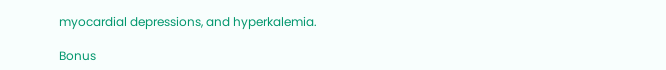myocardial depressions, and hyperkalemia.

Bonus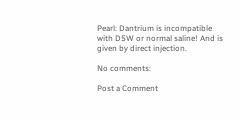Pearl: Dantrium is incompatible with D5W or normal saline! And is given by direct injection.

No comments:

Post a Comment